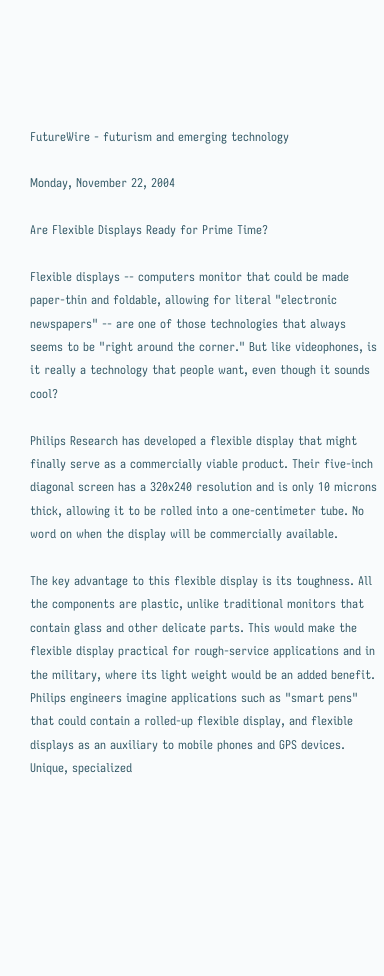FutureWire - futurism and emerging technology

Monday, November 22, 2004

Are Flexible Displays Ready for Prime Time?

Flexible displays -- computers monitor that could be made paper-thin and foldable, allowing for literal "electronic newspapers" -- are one of those technologies that always seems to be "right around the corner." But like videophones, is it really a technology that people want, even though it sounds cool?

Philips Research has developed a flexible display that might finally serve as a commercially viable product. Their five-inch diagonal screen has a 320x240 resolution and is only 10 microns thick, allowing it to be rolled into a one-centimeter tube. No word on when the display will be commercially available.

The key advantage to this flexible display is its toughness. All the components are plastic, unlike traditional monitors that contain glass and other delicate parts. This would make the flexible display practical for rough-service applications and in the military, where its light weight would be an added benefit. Philips engineers imagine applications such as "smart pens" that could contain a rolled-up flexible display, and flexible displays as an auxiliary to mobile phones and GPS devices. Unique, specialized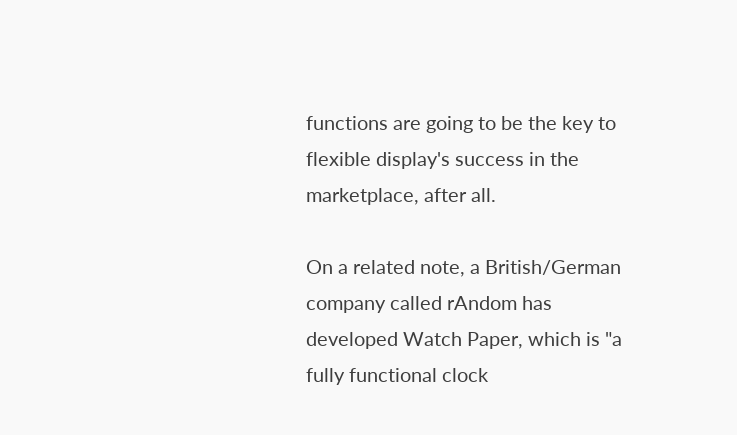functions are going to be the key to flexible display's success in the marketplace, after all.

On a related note, a British/German company called rAndom has developed Watch Paper, which is "a fully functional clock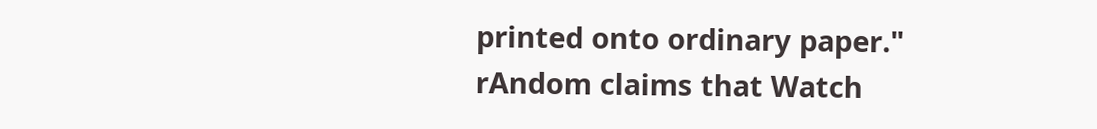printed onto ordinary paper." rAndom claims that Watch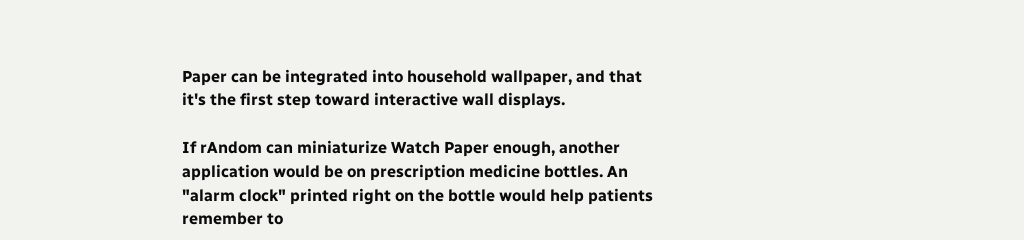Paper can be integrated into household wallpaper, and that it's the first step toward interactive wall displays.

If rAndom can miniaturize Watch Paper enough, another application would be on prescription medicine bottles. An "alarm clock" printed right on the bottle would help patients remember to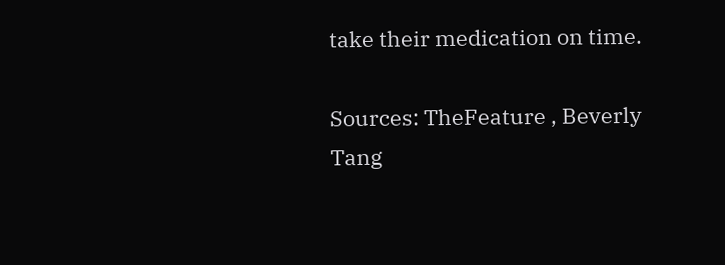take their medication on time.

Sources: TheFeature , Beverly Tang